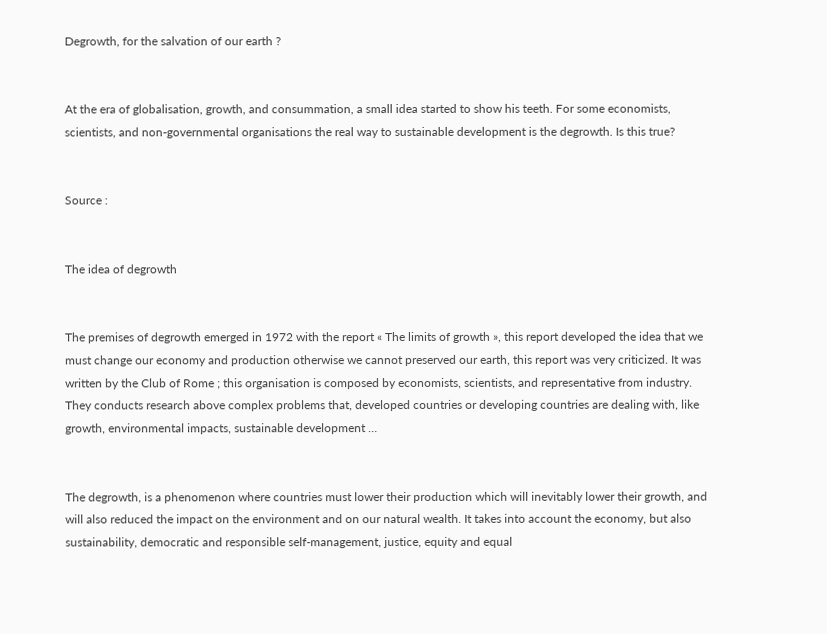Degrowth, for the salvation of our earth ?


At the era of globalisation, growth, and consummation, a small idea started to show his teeth. For some economists, scientists, and non-governmental organisations the real way to sustainable development is the degrowth. Is this true?


Source :


The idea of degrowth


The premises of degrowth emerged in 1972 with the report « The limits of growth », this report developed the idea that we must change our economy and production otherwise we cannot preserved our earth, this report was very criticized. It was written by the Club of Rome ; this organisation is composed by economists, scientists, and representative from industry. They conducts research above complex problems that, developed countries or developing countries are dealing with, like growth, environmental impacts, sustainable development …


The degrowth, is a phenomenon where countries must lower their production which will inevitably lower their growth, and will also reduced the impact on the environment and on our natural wealth. It takes into account the economy, but also sustainability, democratic and responsible self-management, justice, equity and equal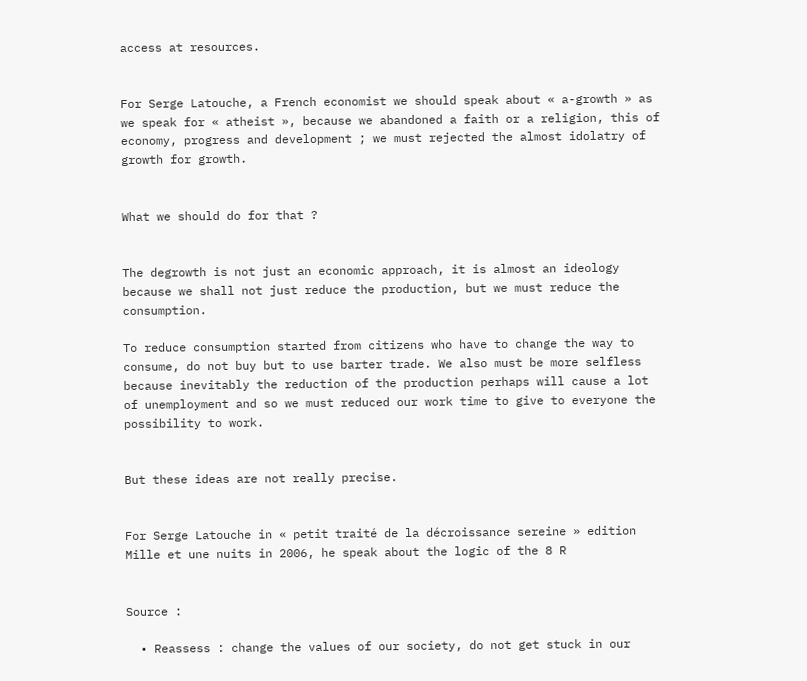access at resources.


For Serge Latouche, a French economist we should speak about « a-growth » as we speak for « atheist », because we abandoned a faith or a religion, this of economy, progress and development ; we must rejected the almost idolatry of growth for growth.


What we should do for that ?


The degrowth is not just an economic approach, it is almost an ideology because we shall not just reduce the production, but we must reduce the consumption.

To reduce consumption started from citizens who have to change the way to consume, do not buy but to use barter trade. We also must be more selfless because inevitably the reduction of the production perhaps will cause a lot of unemployment and so we must reduced our work time to give to everyone the possibility to work.


But these ideas are not really precise.


For Serge Latouche in « petit traité de la décroissance sereine » edition Mille et une nuits in 2006, he speak about the logic of the 8 R


Source :

  • Reassess : change the values of our society, do not get stuck in our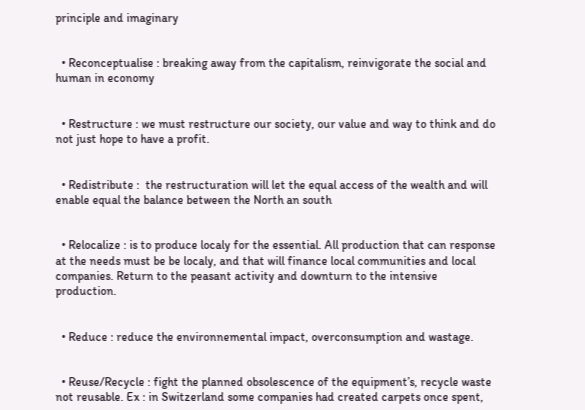principle and imaginary


  • Reconceptualise : breaking away from the capitalism, reinvigorate the social and human in economy


  • Restructure : we must restructure our society, our value and way to think and do not just hope to have a profit.


  • Redistribute :  the restructuration will let the equal access of the wealth and will enable equal the balance between the North an south


  • Relocalize : is to produce localy for the essential. All production that can response at the needs must be be localy, and that will finance local communities and local companies. Return to the peasant activity and downturn to the intensive production.


  • Reduce : reduce the environnemental impact, overconsumption and wastage.


  • Reuse/Recycle : fight the planned obsolescence of the equipment’s, recycle waste not reusable. Ex : in Switzerland some companies had created carpets once spent,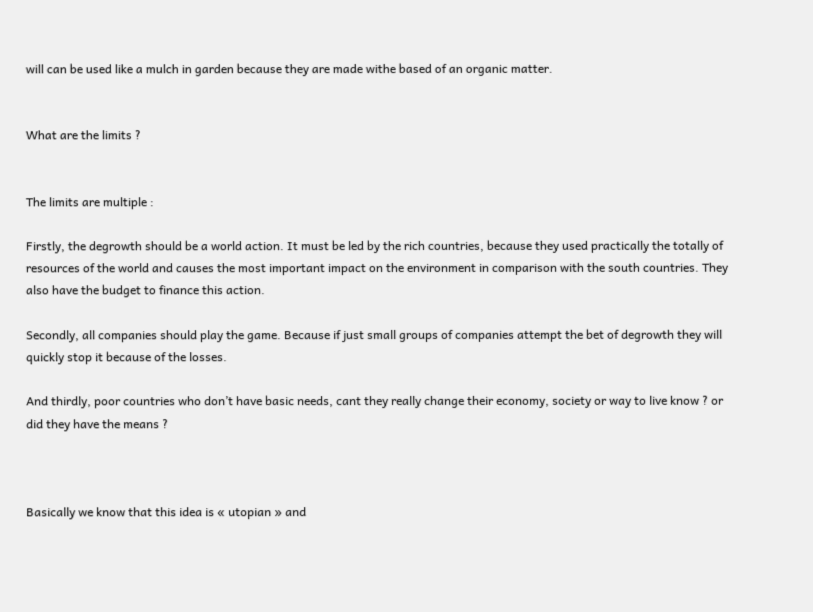will can be used like a mulch in garden because they are made withe based of an organic matter.


What are the limits ?


The limits are multiple :

Firstly, the degrowth should be a world action. It must be led by the rich countries, because they used practically the totally of resources of the world and causes the most important impact on the environment in comparison with the south countries. They also have the budget to finance this action.

Secondly, all companies should play the game. Because if just small groups of companies attempt the bet of degrowth they will quickly stop it because of the losses.

And thirdly, poor countries who don’t have basic needs, cant they really change their economy, society or way to live know ? or did they have the means ?



Basically we know that this idea is « utopian » and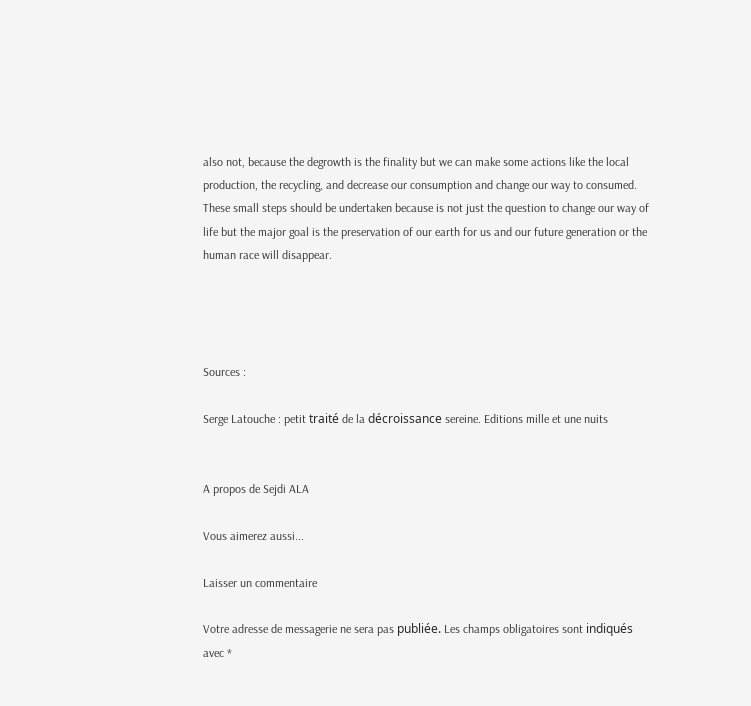also not, because the degrowth is the finality but we can make some actions like the local production, the recycling, and decrease our consumption and change our way to consumed. These small steps should be undertaken because is not just the question to change our way of life but the major goal is the preservation of our earth for us and our future generation or the human race will disappear.




Sources :

Serge Latouche : petit traité de la décroissance sereine. Editions mille et une nuits


A propos de Sejdi ALA

Vous aimerez aussi...

Laisser un commentaire

Votre adresse de messagerie ne sera pas publiée. Les champs obligatoires sont indiqués avec *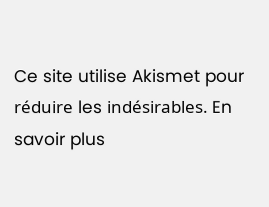Ce site utilise Akismet pour réduire les indésirables. En savoir plus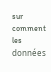sur comment les données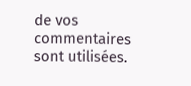de vos commentaires sont utilisées.